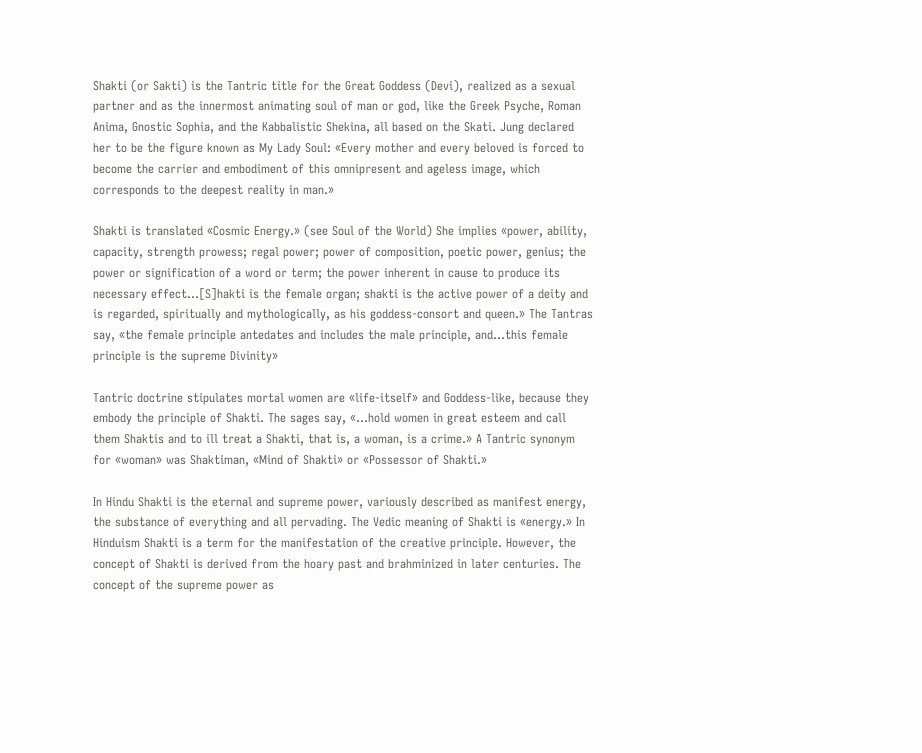Shakti (or Sakti) is the Tantric title for the Great Goddess (Devi), realized as a sexual partner and as the innermost animating soul of man or god, like the Greek Psyche, Roman Anima, Gnostic Sophia, and the Kabbalistic Shekina, all based on the Skati. Jung declared her to be the figure known as My Lady Soul: «Every mother and every beloved is forced to become the carrier and embodiment of this omnipresent and ageless image, which corresponds to the deepest reality in man.»

Shakti is translated «Cosmic Energy.» (see Soul of the World) She implies «power, ability, capacity, strength prowess; regal power; power of composition, poetic power, genius; the power or signification of a word or term; the power inherent in cause to produce its necessary effect…[S]hakti is the female organ; shakti is the active power of a deity and is regarded, spiritually and mythologically, as his goddess-consort and queen.» The Tantras say, «the female principle antedates and includes the male principle, and…this female principle is the supreme Divinity»

Tantric doctrine stipulates mortal women are «life-itself» and Goddess-like, because they embody the principle of Shakti. The sages say, «…hold women in great esteem and call them Shaktis and to ill treat a Shakti, that is, a woman, is a crime.» A Tantric synonym for «woman» was Shaktiman, «Mind of Shakti» or «Possessor of Shakti.»

In Hindu Shakti is the eternal and supreme power, variously described as manifest energy, the substance of everything and all pervading. The Vedic meaning of Shakti is «energy.» In Hinduism Shakti is a term for the manifestation of the creative principle. However, the concept of Shakti is derived from the hoary past and brahminized in later centuries. The concept of the supreme power as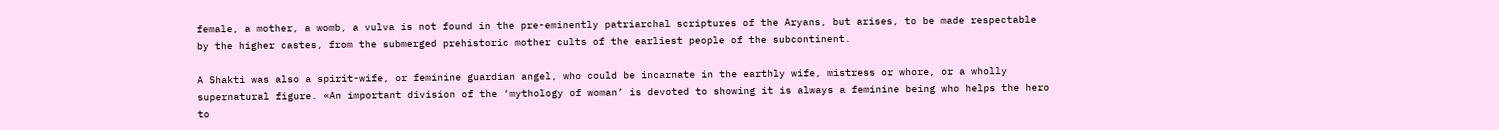female, a mother, a womb, a vulva is not found in the pre-eminently patriarchal scriptures of the Aryans, but arises, to be made respectable by the higher castes, from the submerged prehistoric mother cults of the earliest people of the subcontinent.

A Shakti was also a spirit-wife, or feminine guardian angel, who could be incarnate in the earthly wife, mistress or whore, or a wholly supernatural figure. «An important division of the ‘mythology of woman’ is devoted to showing it is always a feminine being who helps the hero to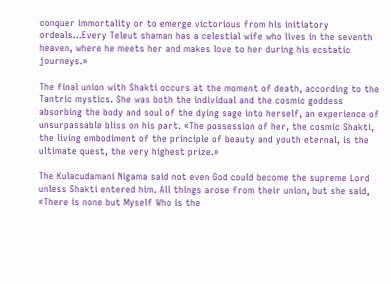conquer immortality or to emerge victorious from his initiatory ordeals…Every Teleut shaman has a celestial wife who lives in the seventh heaven, where he meets her and makes love to her during his ecstatic journeys.»

The final union with Shakti occurs at the moment of death, according to the Tantric mystics. She was both the individual and the cosmic goddess absorbing the body and soul of the dying sage into herself, an experience of unsurpassable bliss on his part. «The possession of her, the cosmic Shakti, the living embodiment of the principle of beauty and youth eternal, is the ultimate quest, the very highest prize.»

The Kulacudamani Nigama said not even God could become the supreme Lord unless Shakti entered him. All things arose from their union, but she said, «There is none but Myself Who is the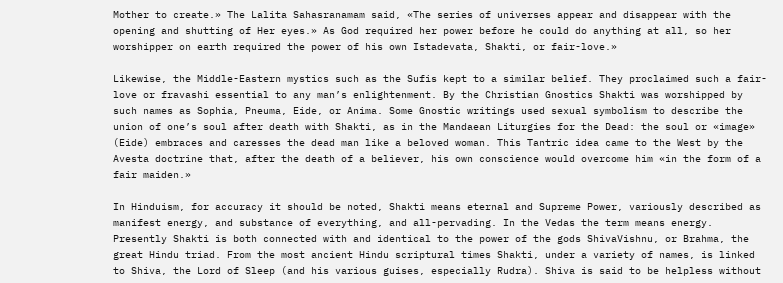Mother to create.» The Lalita Sahasranamam said, «The series of universes appear and disappear with the opening and shutting of Her eyes.» As God required her power before he could do anything at all, so her worshipper on earth required the power of his own Istadevata, Shakti, or fair-love.»

Likewise, the Middle-Eastern mystics such as the Sufis kept to a similar belief. They proclaimed such a fair-love or fravashi essential to any man’s enlightenment. By the Christian Gnostics Shakti was worshipped by such names as Sophia, Pneuma, Eide, or Anima. Some Gnostic writings used sexual symbolism to describe the union of one’s soul after death with Shakti, as in the Mandaean Liturgies for the Dead: the soul or «image» (Eide) embraces and caresses the dead man like a beloved woman. This Tantric idea came to the West by the Avesta doctrine that, after the death of a believer, his own conscience would overcome him «in the form of a fair maiden.»

In Hinduism, for accuracy it should be noted, Shakti means eternal and Supreme Power, variously described as manifest energy, and substance of everything, and all-pervading. In the Vedas the term means energy. Presently Shakti is both connected with and identical to the power of the gods ShivaVishnu, or Brahma, the great Hindu triad. From the most ancient Hindu scriptural times Shakti, under a variety of names, is linked to Shiva, the Lord of Sleep (and his various guises, especially Rudra). Shiva is said to be helpless without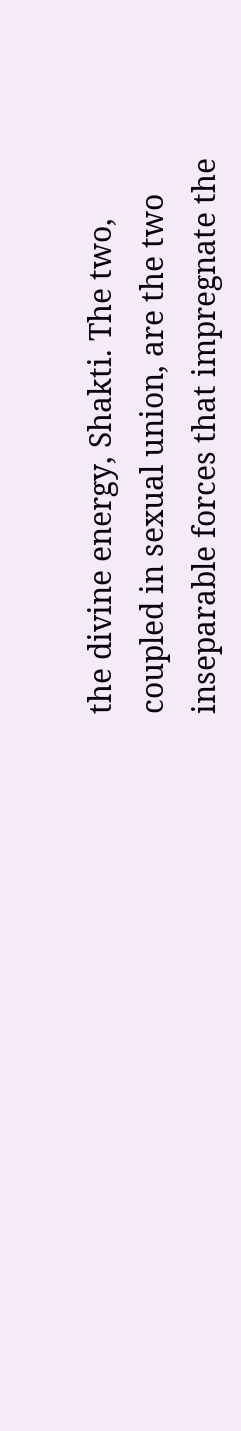the divine energy, Shakti. The two, coupled in sexual union, are the two inseparable forces that impregnate the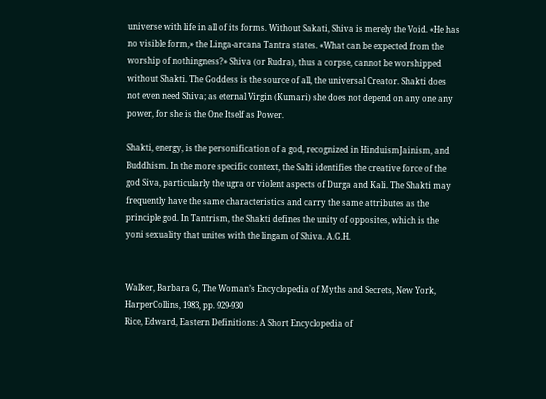universe with life in all of its forms. Without Sakati, Shiva is merely the Void. «He has no visible form,» the Linga-arcana Tantra states. «What can be expected from the worship of nothingness?» Shiva (or Rudra), thus a corpse, cannot be worshipped without Shakti. The Goddess is the source of all, the universal Creator. Shakti does not even need Shiva; as eternal Virgin (Kumari) she does not depend on any one any power, for she is the One Itself as Power.

Shakti, energy, is the personification of a god, recognized in HinduismJainism, and Buddhism. In the more specific context, the Salti identifies the creative force of the god Siva, particularly the ugra or violent aspects of Durga and Kali. The Shakti may frequently have the same characteristics and carry the same attributes as the principle god. In Tantrism, the Shakti defines the unity of opposites, which is the yoni sexuality that unites with the lingam of Shiva. A.G.H.


Walker, Barbara G, The Woman’s Encyclopedia of Myths and Secrets, New York, HarperCollins, 1983, pp. 929-930
Rice, Edward, Eastern Definitions: A Short Encyclopedia of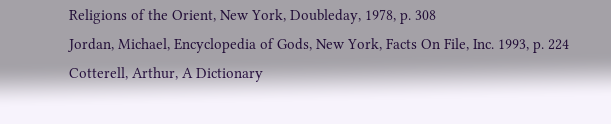Religions of the Orient, New York, Doubleday, 1978, p. 308
Jordan, Michael, Encyclopedia of Gods, New York, Facts On File, Inc. 1993, p. 224
Cotterell, Arthur, A Dictionary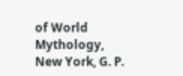of World Mythology, New York, G. P.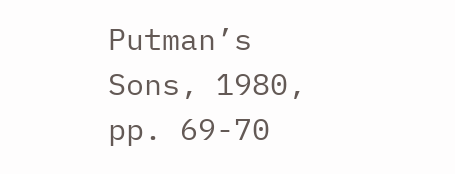Putman’s Sons, 1980, pp. 69-70